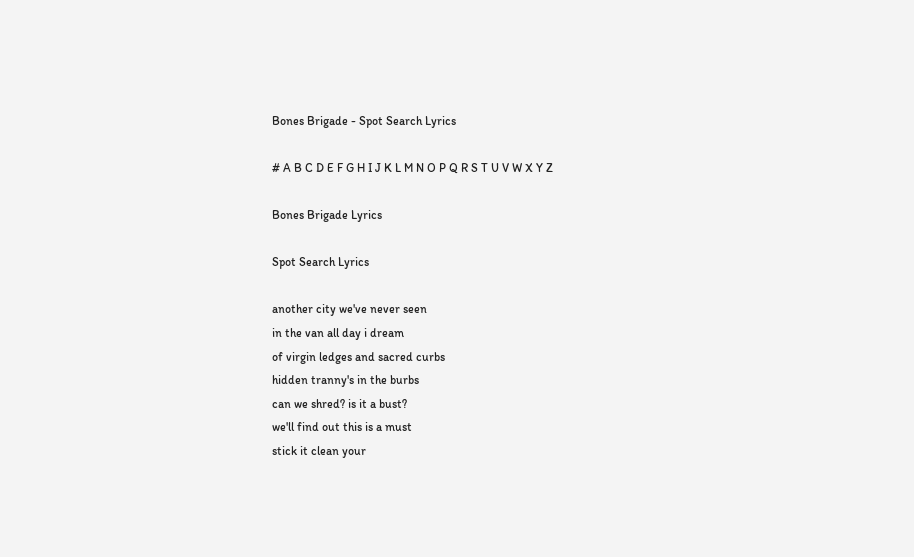Bones Brigade - Spot Search Lyrics

# A B C D E F G H I J K L M N O P Q R S T U V W X Y Z

Bones Brigade Lyrics

Spot Search Lyrics

another city we've never seen
in the van all day i dream
of virgin ledges and sacred curbs
hidden tranny's in the burbs
can we shred? is it a bust?
we'll find out this is a must
stick it clean your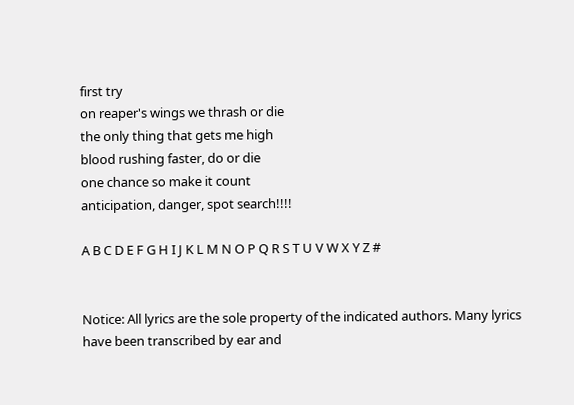first try
on reaper's wings we thrash or die
the only thing that gets me high
blood rushing faster, do or die
one chance so make it count
anticipation, danger, spot search!!!!

A B C D E F G H I J K L M N O P Q R S T U V W X Y Z #


Notice: All lyrics are the sole property of the indicated authors. Many lyrics have been transcribed by ear and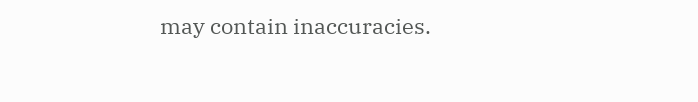may contain inaccuracies.